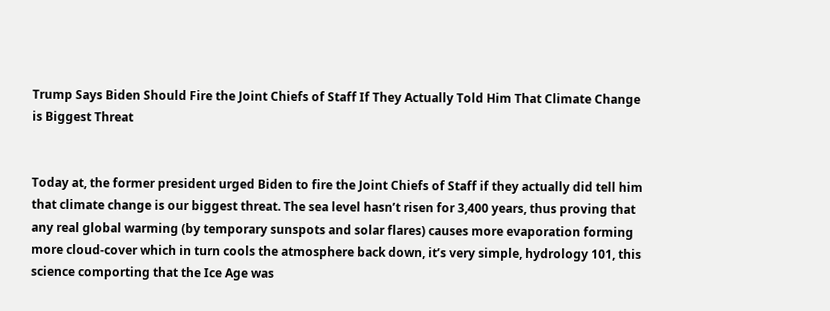Trump Says Biden Should Fire the Joint Chiefs of Staff If They Actually Told Him That Climate Change is Biggest Threat


Today at, the former president urged Biden to fire the Joint Chiefs of Staff if they actually did tell him that climate change is our biggest threat. The sea level hasn’t risen for 3,400 years, thus proving that any real global warming (by temporary sunspots and solar flares) causes more evaporation forming more cloud-cover which in turn cools the atmosphere back down, it’s very simple, hydrology 101, this science comporting that the Ice Age was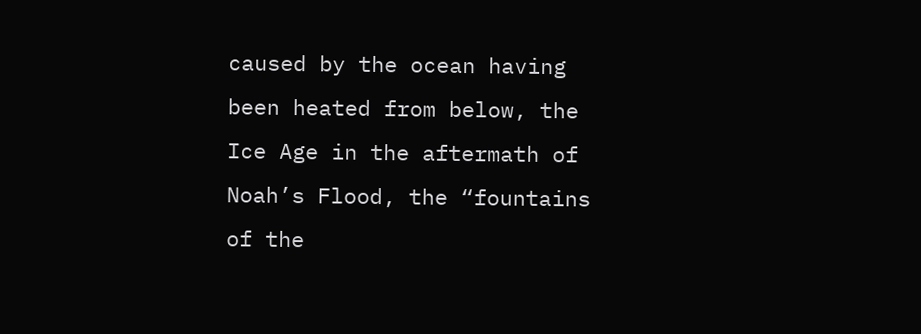caused by the ocean having been heated from below, the Ice Age in the aftermath of Noah’s Flood, the “fountains of the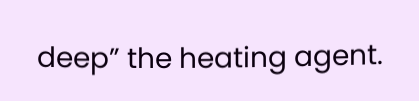deep” the heating agent.